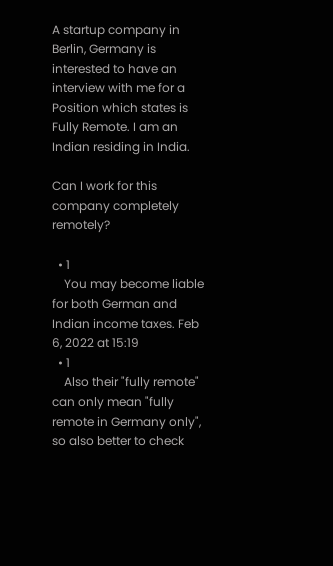A startup company in Berlin, Germany is interested to have an interview with me for a Position which states is Fully Remote. I am an Indian residing in India.

Can I work for this company completely remotely?

  • 1
    You may become liable for both German and Indian income taxes. Feb 6, 2022 at 15:19
  • 1
    Also their "fully remote" can only mean "fully remote in Germany only", so also better to check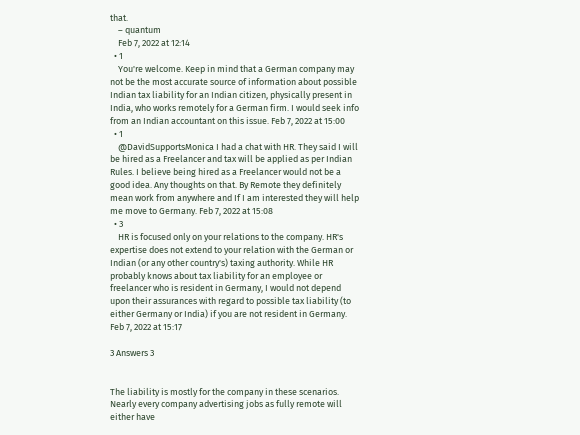that.
    – quantum
    Feb 7, 2022 at 12:14
  • 1
    You're welcome. Keep in mind that a German company may not be the most accurate source of information about possible Indian tax liability for an Indian citizen, physically present in India, who works remotely for a German firm. I would seek info from an Indian accountant on this issue. Feb 7, 2022 at 15:00
  • 1
    @DavidSupportsMonica I had a chat with HR. They said I will be hired as a Freelancer and tax will be applied as per Indian Rules. I believe being hired as a Freelancer would not be a good idea. Any thoughts on that. By Remote they definitely mean work from anywhere and If I am interested they will help me move to Germany. Feb 7, 2022 at 15:08
  • 3
    HR is focused only on your relations to the company. HR's expertise does not extend to your relation with the German or Indian (or any other country's) taxing authority. While HR probably knows about tax liability for an employee or freelancer who is resident in Germany, I would not depend upon their assurances with regard to possible tax liability (to either Germany or India) if you are not resident in Germany. Feb 7, 2022 at 15:17

3 Answers 3


The liability is mostly for the company in these scenarios. Nearly every company advertising jobs as fully remote will either have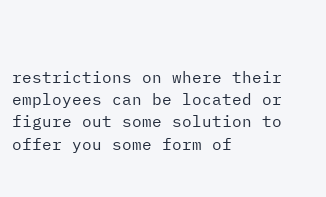restrictions on where their employees can be located or figure out some solution to offer you some form of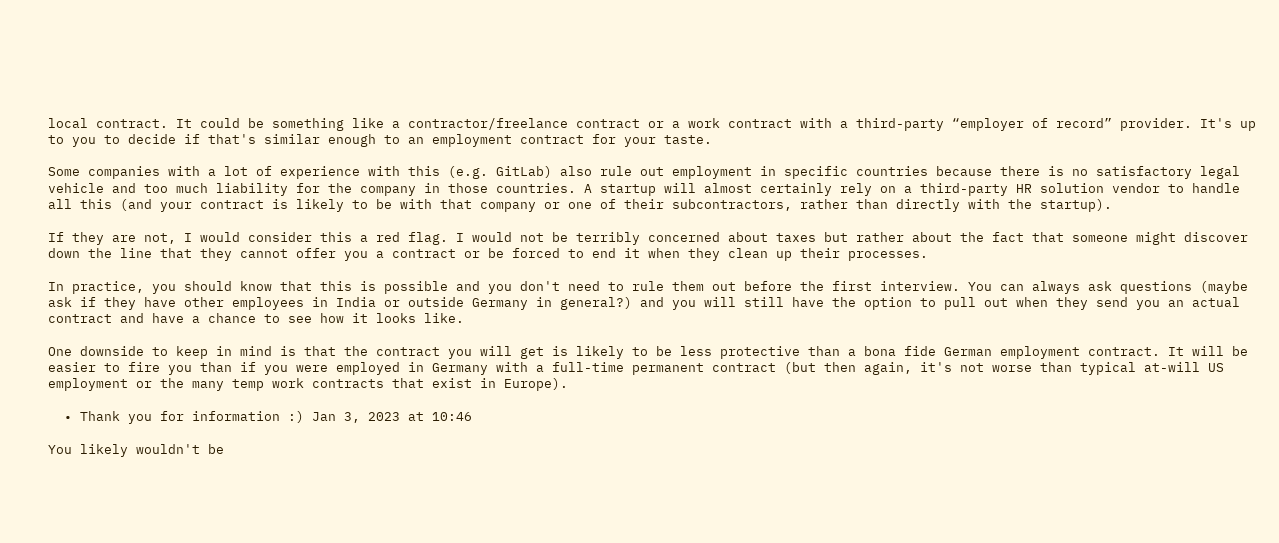local contract. It could be something like a contractor/freelance contract or a work contract with a third-party “employer of record” provider. It's up to you to decide if that's similar enough to an employment contract for your taste.

Some companies with a lot of experience with this (e.g. GitLab) also rule out employment in specific countries because there is no satisfactory legal vehicle and too much liability for the company in those countries. A startup will almost certainly rely on a third-party HR solution vendor to handle all this (and your contract is likely to be with that company or one of their subcontractors, rather than directly with the startup).

If they are not, I would consider this a red flag. I would not be terribly concerned about taxes but rather about the fact that someone might discover down the line that they cannot offer you a contract or be forced to end it when they clean up their processes.

In practice, you should know that this is possible and you don't need to rule them out before the first interview. You can always ask questions (maybe ask if they have other employees in India or outside Germany in general?) and you will still have the option to pull out when they send you an actual contract and have a chance to see how it looks like.

One downside to keep in mind is that the contract you will get is likely to be less protective than a bona fide German employment contract. It will be easier to fire you than if you were employed in Germany with a full-time permanent contract (but then again, it's not worse than typical at-will US employment or the many temp work contracts that exist in Europe).

  • Thank you for information :) Jan 3, 2023 at 10:46

You likely wouldn't be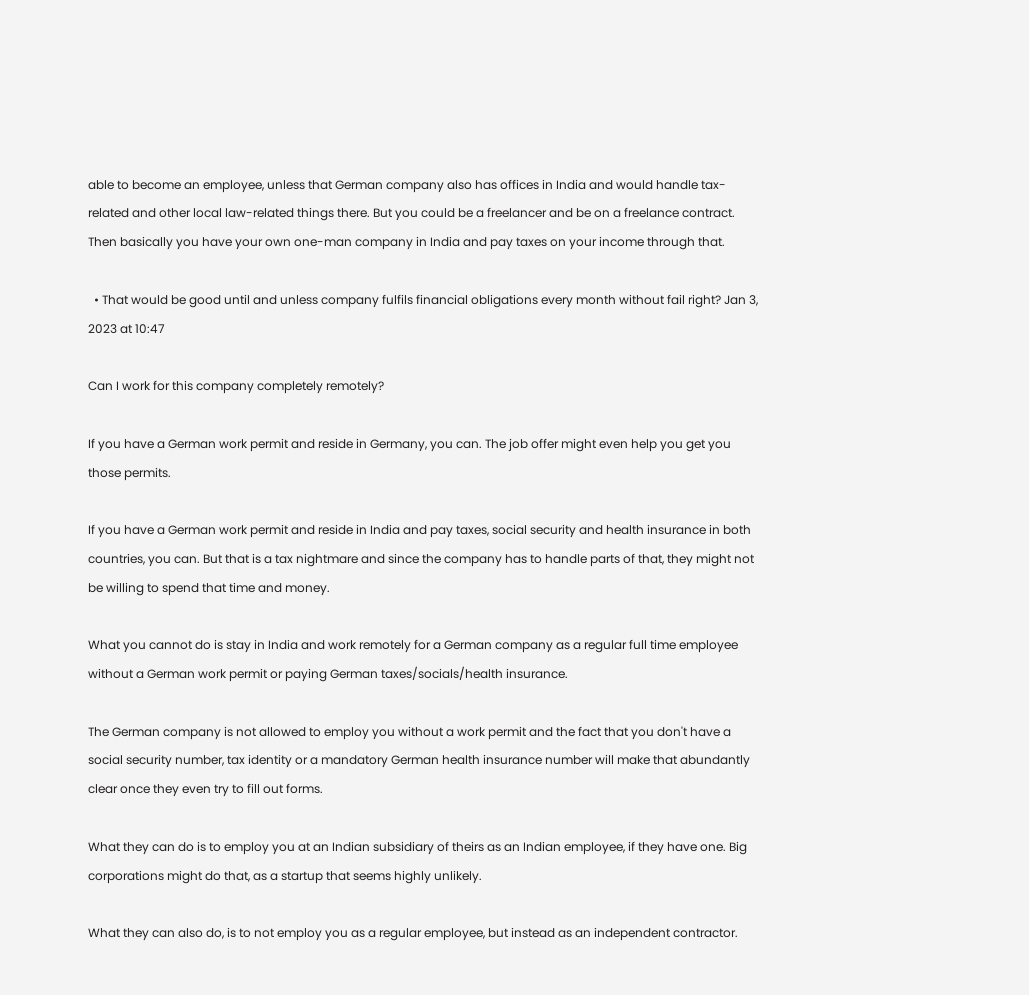able to become an employee, unless that German company also has offices in India and would handle tax-related and other local law-related things there. But you could be a freelancer and be on a freelance contract. Then basically you have your own one-man company in India and pay taxes on your income through that.

  • That would be good until and unless company fulfils financial obligations every month without fail right? Jan 3, 2023 at 10:47

Can I work for this company completely remotely?

If you have a German work permit and reside in Germany, you can. The job offer might even help you get you those permits.

If you have a German work permit and reside in India and pay taxes, social security and health insurance in both countries, you can. But that is a tax nightmare and since the company has to handle parts of that, they might not be willing to spend that time and money.

What you cannot do is stay in India and work remotely for a German company as a regular full time employee without a German work permit or paying German taxes/socials/health insurance.

The German company is not allowed to employ you without a work permit and the fact that you don't have a social security number, tax identity or a mandatory German health insurance number will make that abundantly clear once they even try to fill out forms.

What they can do is to employ you at an Indian subsidiary of theirs as an Indian employee, if they have one. Big corporations might do that, as a startup that seems highly unlikely.

What they can also do, is to not employ you as a regular employee, but instead as an independent contractor.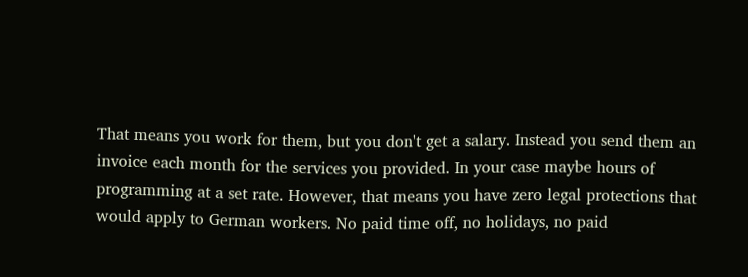That means you work for them, but you don't get a salary. Instead you send them an invoice each month for the services you provided. In your case maybe hours of programming at a set rate. However, that means you have zero legal protections that would apply to German workers. No paid time off, no holidays, no paid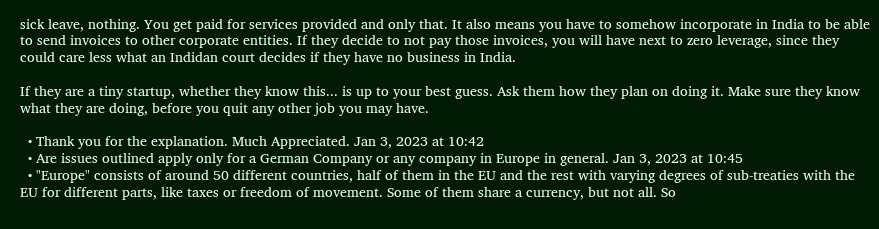sick leave, nothing. You get paid for services provided and only that. It also means you have to somehow incorporate in India to be able to send invoices to other corporate entities. If they decide to not pay those invoices, you will have next to zero leverage, since they could care less what an Indidan court decides if they have no business in India.

If they are a tiny startup, whether they know this... is up to your best guess. Ask them how they plan on doing it. Make sure they know what they are doing, before you quit any other job you may have.

  • Thank you for the explanation. Much Appreciated. Jan 3, 2023 at 10:42
  • Are issues outlined apply only for a German Company or any company in Europe in general. Jan 3, 2023 at 10:45
  • "Europe" consists of around 50 different countries, half of them in the EU and the rest with varying degrees of sub-treaties with the EU for different parts, like taxes or freedom of movement. Some of them share a currency, but not all. So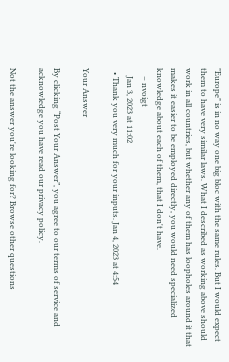"Europe" is in no way one big bloc with the same rules. But I would expect them to have very similar laws. What I described as working above should work in all countries, but whether any of them has loopholes around it that makes it easier to be employed directly, you would need specialized knowledge about each of them, that I don't have.
    – nvoigt
    Jan 3, 2023 at 11:02
  • Thank you very much for your inputs. Jan 4, 2023 at 4:54

Your Answer

By clicking “Post Your Answer”, you agree to our terms of service and acknowledge you have read our privacy policy.

Not the answer you're looking for? Browse other questions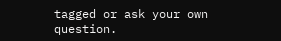tagged or ask your own question.